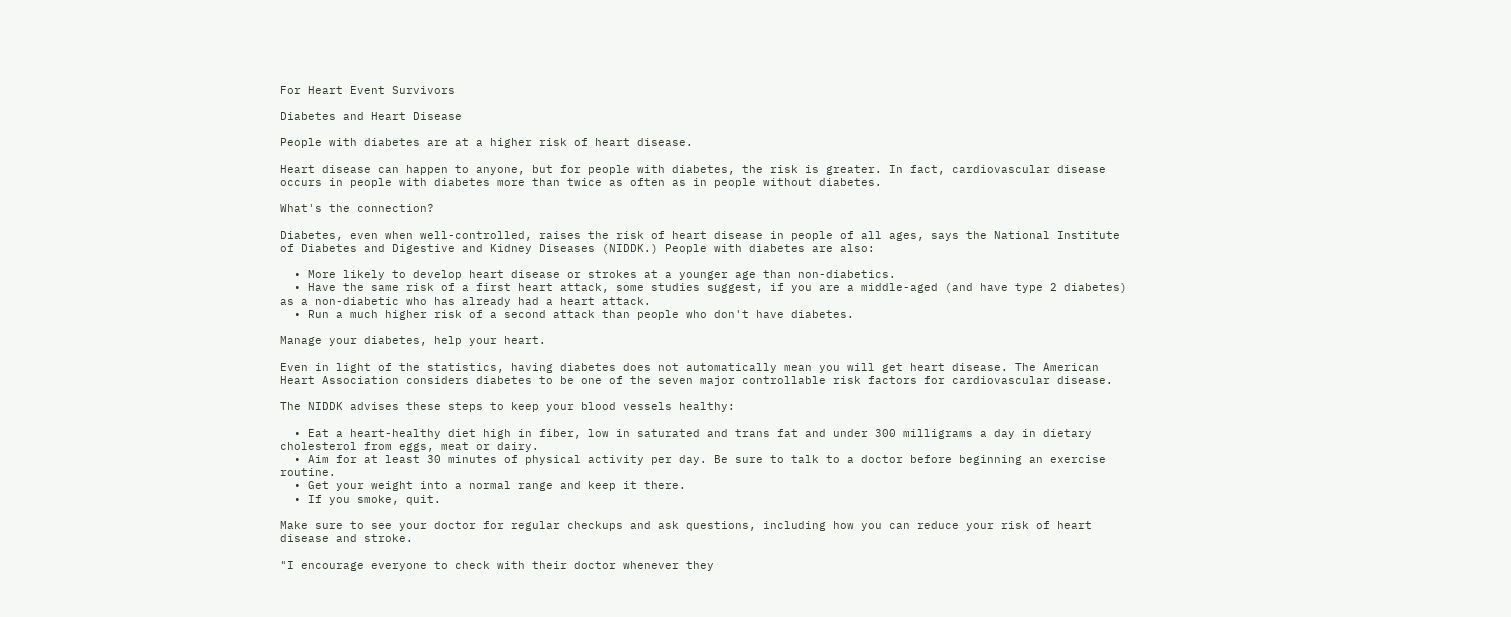For Heart Event Survivors

Diabetes and Heart Disease

People with diabetes are at a higher risk of heart disease.

Heart disease can happen to anyone, but for people with diabetes, the risk is greater. In fact, cardiovascular disease occurs in people with diabetes more than twice as often as in people without diabetes.

What's the connection?

Diabetes, even when well-controlled, raises the risk of heart disease in people of all ages, says the National Institute of Diabetes and Digestive and Kidney Diseases (NIDDK.) People with diabetes are also:

  • More likely to develop heart disease or strokes at a younger age than non-diabetics.
  • Have the same risk of a first heart attack, some studies suggest, if you are a middle-aged (and have type 2 diabetes) as a non-diabetic who has already had a heart attack.
  • Run a much higher risk of a second attack than people who don't have diabetes.

Manage your diabetes, help your heart.

Even in light of the statistics, having diabetes does not automatically mean you will get heart disease. The American Heart Association considers diabetes to be one of the seven major controllable risk factors for cardiovascular disease.

The NIDDK advises these steps to keep your blood vessels healthy:

  • Eat a heart-healthy diet high in fiber, low in saturated and trans fat and under 300 milligrams a day in dietary cholesterol from eggs, meat or dairy.
  • Aim for at least 30 minutes of physical activity per day. Be sure to talk to a doctor before beginning an exercise routine.
  • Get your weight into a normal range and keep it there.
  • If you smoke, quit.

Make sure to see your doctor for regular checkups and ask questions, including how you can reduce your risk of heart disease and stroke.

"I encourage everyone to check with their doctor whenever they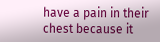have a pain in their chest because it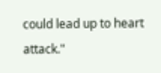could lead up to heart attack."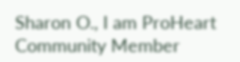Sharon O., I am ProHeart Community Member